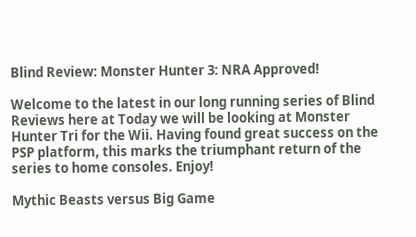Blind Review: Monster Hunter 3: NRA Approved!

Welcome to the latest in our long running series of Blind Reviews here at Today we will be looking at Monster Hunter Tri for the Wii. Having found great success on the PSP platform, this marks the triumphant return of the series to home consoles. Enjoy!

Mythic Beasts versus Big Game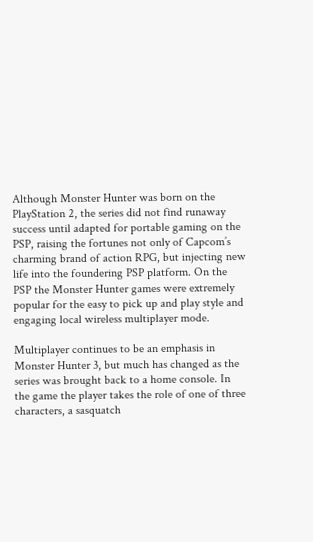Although Monster Hunter was born on the PlayStation 2, the series did not find runaway success until adapted for portable gaming on the PSP, raising the fortunes not only of Capcom’s charming brand of action RPG, but injecting new life into the foundering PSP platform. On the PSP the Monster Hunter games were extremely popular for the easy to pick up and play style and engaging local wireless multiplayer mode.

Multiplayer continues to be an emphasis in Monster Hunter 3, but much has changed as the series was brought back to a home console. In the game the player takes the role of one of three characters, a sasquatch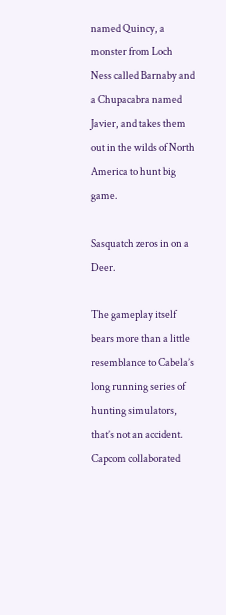named Quincy, a monster from Loch Ness called Barnaby and a Chupacabra named Javier, and takes them out in the wilds of North America to hunt big game.

Sasquatch zeros in on a Deer.

The gameplay itself bears more than a little resemblance to Cabela’s long running series of hunting simulators, that’s not an accident. Capcom collaborated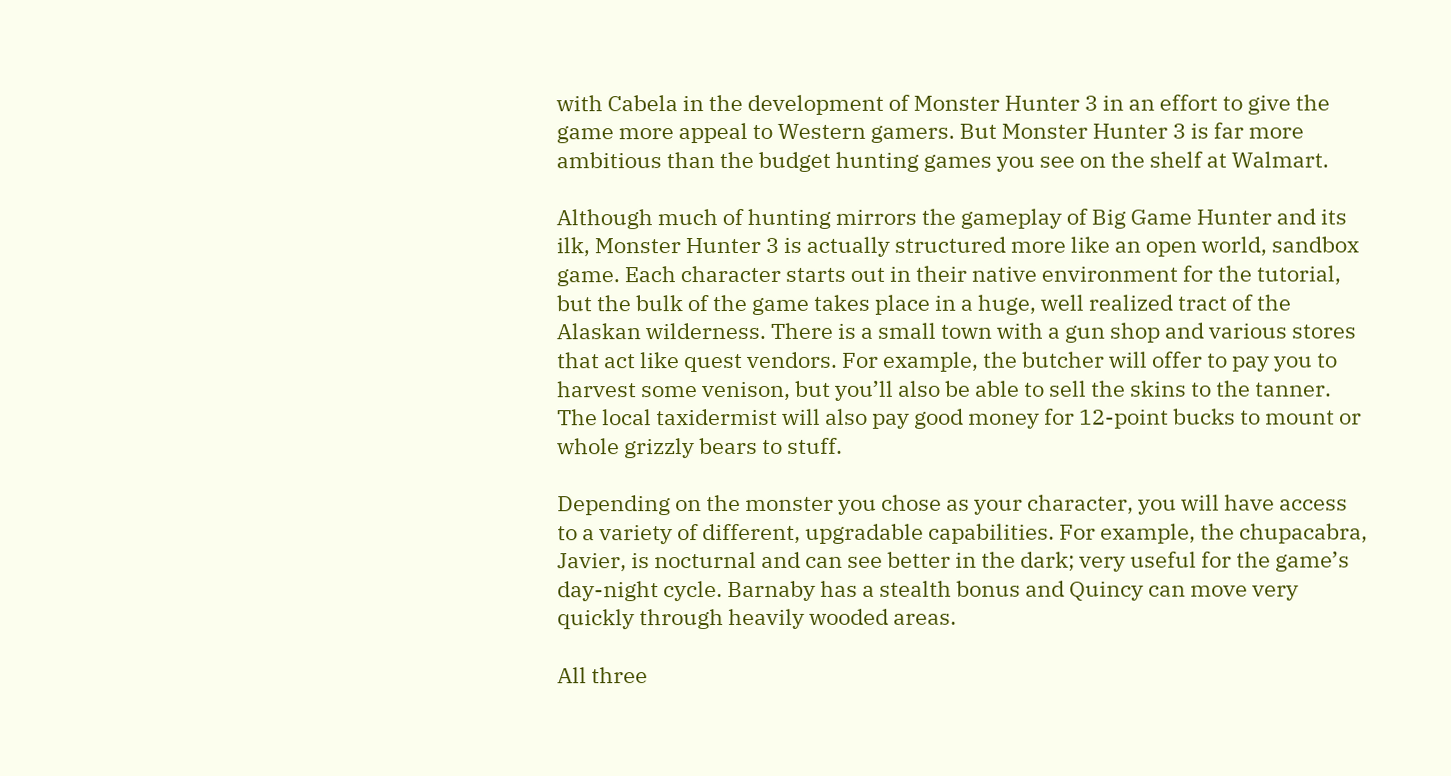with Cabela in the development of Monster Hunter 3 in an effort to give the game more appeal to Western gamers. But Monster Hunter 3 is far more ambitious than the budget hunting games you see on the shelf at Walmart.

Although much of hunting mirrors the gameplay of Big Game Hunter and its ilk, Monster Hunter 3 is actually structured more like an open world, sandbox game. Each character starts out in their native environment for the tutorial, but the bulk of the game takes place in a huge, well realized tract of the Alaskan wilderness. There is a small town with a gun shop and various stores that act like quest vendors. For example, the butcher will offer to pay you to harvest some venison, but you’ll also be able to sell the skins to the tanner. The local taxidermist will also pay good money for 12-point bucks to mount or whole grizzly bears to stuff.

Depending on the monster you chose as your character, you will have access to a variety of different, upgradable capabilities. For example, the chupacabra, Javier, is nocturnal and can see better in the dark; very useful for the game’s day-night cycle. Barnaby has a stealth bonus and Quincy can move very quickly through heavily wooded areas.

All three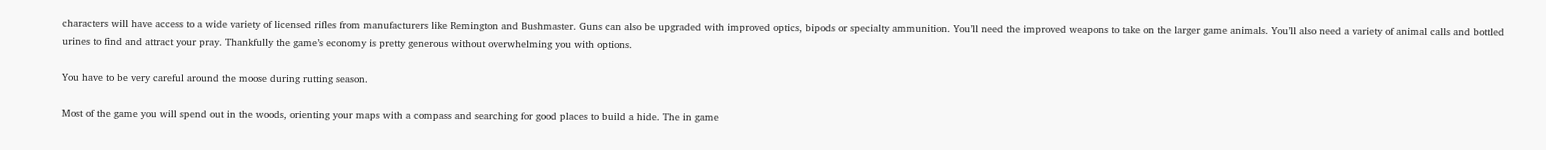characters will have access to a wide variety of licensed rifles from manufacturers like Remington and Bushmaster. Guns can also be upgraded with improved optics, bipods or specialty ammunition. You’ll need the improved weapons to take on the larger game animals. You’ll also need a variety of animal calls and bottled urines to find and attract your pray. Thankfully the game’s economy is pretty generous without overwhelming you with options.

You have to be very careful around the moose during rutting season.

Most of the game you will spend out in the woods, orienting your maps with a compass and searching for good places to build a hide. The in game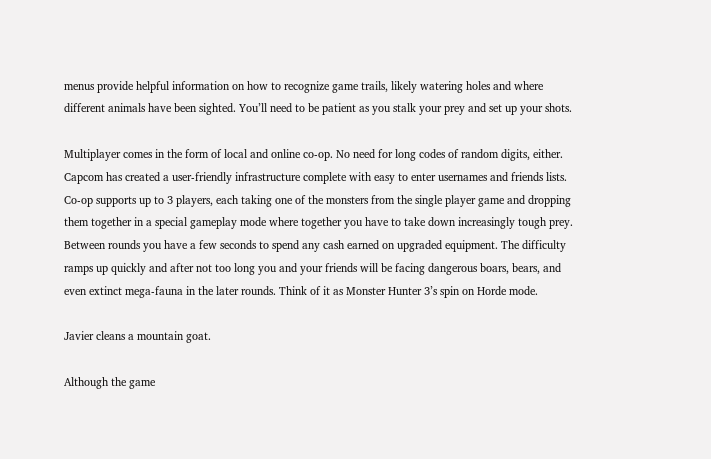menus provide helpful information on how to recognize game trails, likely watering holes and where different animals have been sighted. You’ll need to be patient as you stalk your prey and set up your shots.

Multiplayer comes in the form of local and online co-op. No need for long codes of random digits, either. Capcom has created a user-friendly infrastructure complete with easy to enter usernames and friends lists. Co-op supports up to 3 players, each taking one of the monsters from the single player game and dropping them together in a special gameplay mode where together you have to take down increasingly tough prey. Between rounds you have a few seconds to spend any cash earned on upgraded equipment. The difficulty ramps up quickly and after not too long you and your friends will be facing dangerous boars, bears, and even extinct mega-fauna in the later rounds. Think of it as Monster Hunter 3’s spin on Horde mode.

Javier cleans a mountain goat.

Although the game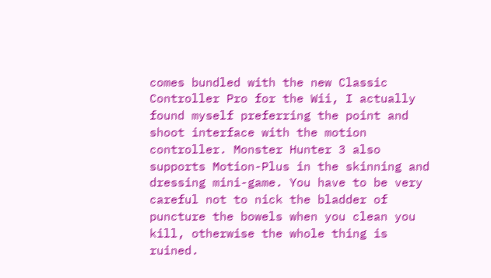comes bundled with the new Classic Controller Pro for the Wii, I actually found myself preferring the point and shoot interface with the motion controller. Monster Hunter 3 also supports Motion-Plus in the skinning and dressing mini-game. You have to be very careful not to nick the bladder of puncture the bowels when you clean you kill, otherwise the whole thing is ruined.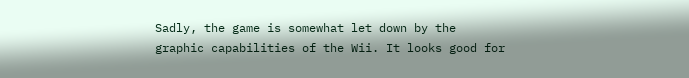Sadly, the game is somewhat let down by the graphic capabilities of the Wii. It looks good for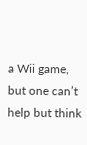a Wii game, but one can’t help but think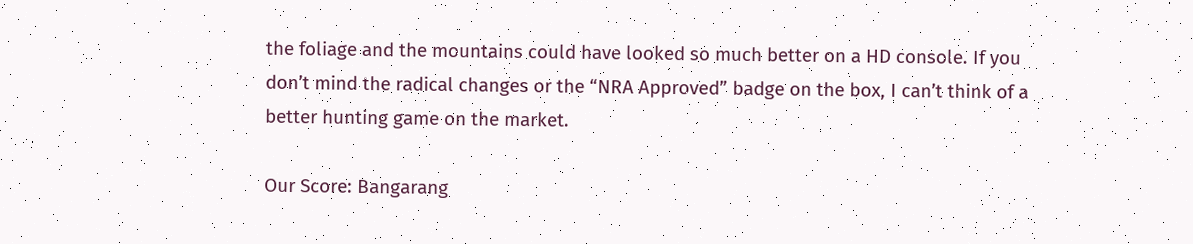the foliage and the mountains could have looked so much better on a HD console. If you don’t mind the radical changes or the “NRA Approved” badge on the box, I can’t think of a better hunting game on the market.

Our Score: Bangarang